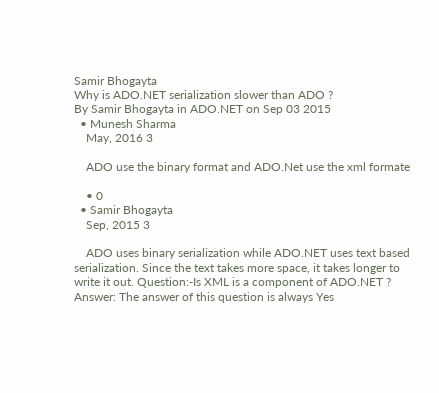Samir Bhogayta
Why is ADO.NET serialization slower than ADO ?
By Samir Bhogayta in ADO.NET on Sep 03 2015
  • Munesh Sharma
    May, 2016 3

    ADO use the binary format and ADO.Net use the xml formate

    • 0
  • Samir Bhogayta
    Sep, 2015 3

    ADO uses binary serialization while ADO.NET uses text based serialization. Since the text takes more space, it takes longer to write it out. Question:-Is XML is a component of ADO.NET ? Answer: The answer of this question is always Yes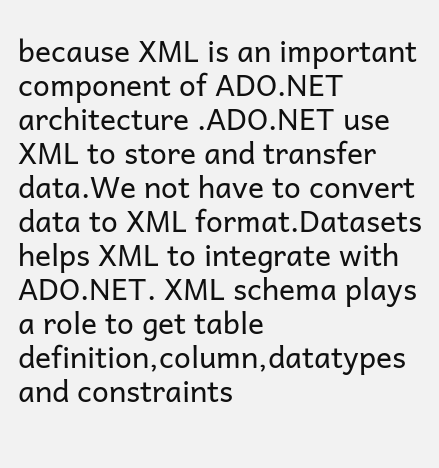because XML is an important component of ADO.NET architecture .ADO.NET use XML to store and transfer data.We not have to convert data to XML format.Datasets helps XML to integrate with ADO.NET. XML schema plays a role to get table definition,column,datatypes and constraints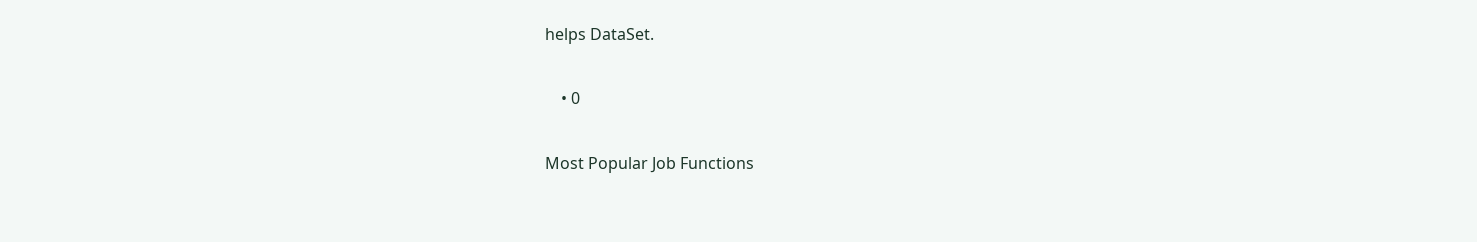helps DataSet.

    • 0

Most Popular Job Functions